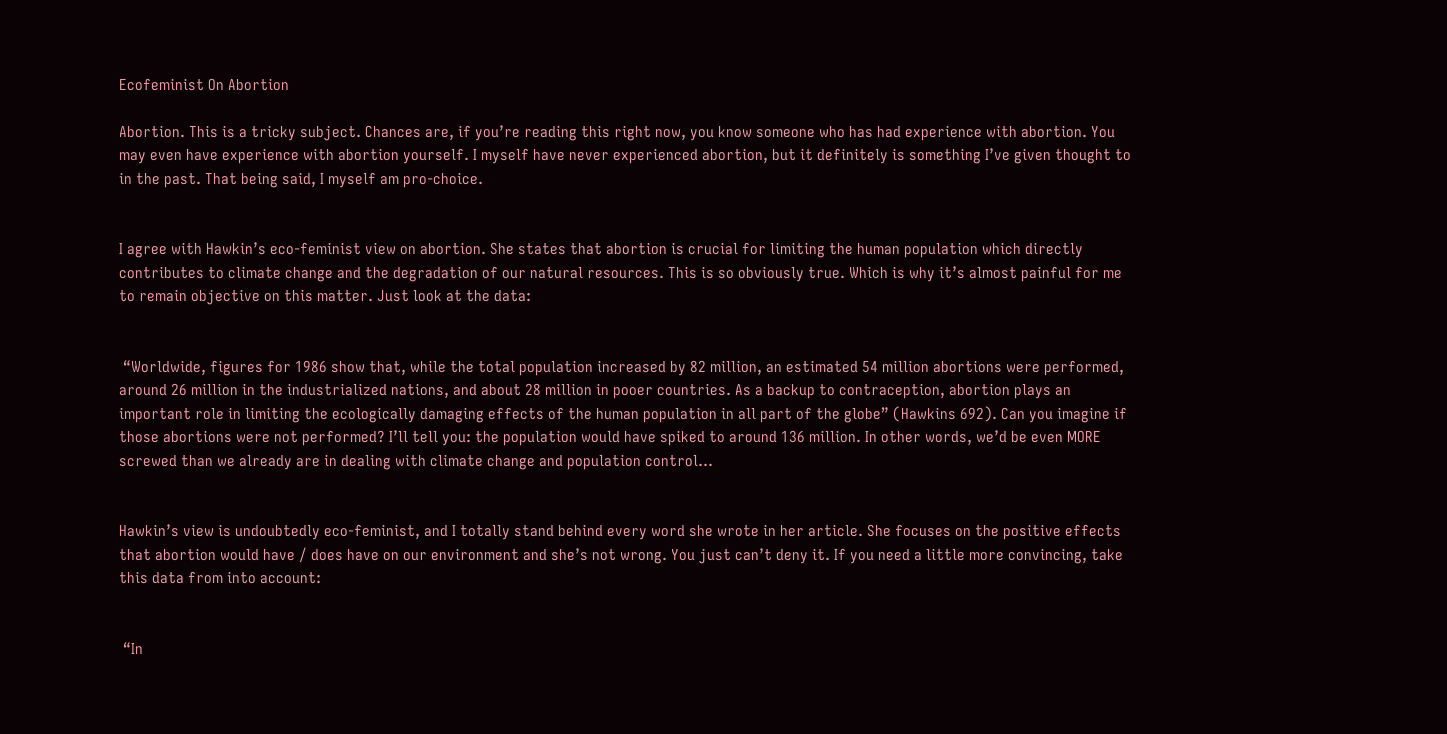Ecofeminist On Abortion

Abortion. This is a tricky subject. Chances are, if you’re reading this right now, you know someone who has had experience with abortion. You may even have experience with abortion yourself. I myself have never experienced abortion, but it definitely is something I’ve given thought to in the past. That being said, I myself am pro-choice.


I agree with Hawkin’s eco-feminist view on abortion. She states that abortion is crucial for limiting the human population which directly contributes to climate change and the degradation of our natural resources. This is so obviously true. Which is why it’s almost painful for me to remain objective on this matter. Just look at the data:


 “Worldwide, figures for 1986 show that, while the total population increased by 82 million, an estimated 54 million abortions were performed, around 26 million in the industrialized nations, and about 28 million in pooer countries. As a backup to contraception, abortion plays an important role in limiting the ecologically damaging effects of the human population in all part of the globe” (Hawkins 692). Can you imagine if those abortions were not performed? I’ll tell you: the population would have spiked to around 136 million. In other words, we’d be even MORE screwed than we already are in dealing with climate change and population control…


Hawkin’s view is undoubtedly eco-feminist, and I totally stand behind every word she wrote in her article. She focuses on the positive effects that abortion would have / does have on our environment and she’s not wrong. You just can’t deny it. If you need a little more convincing, take this data from into account:


 “In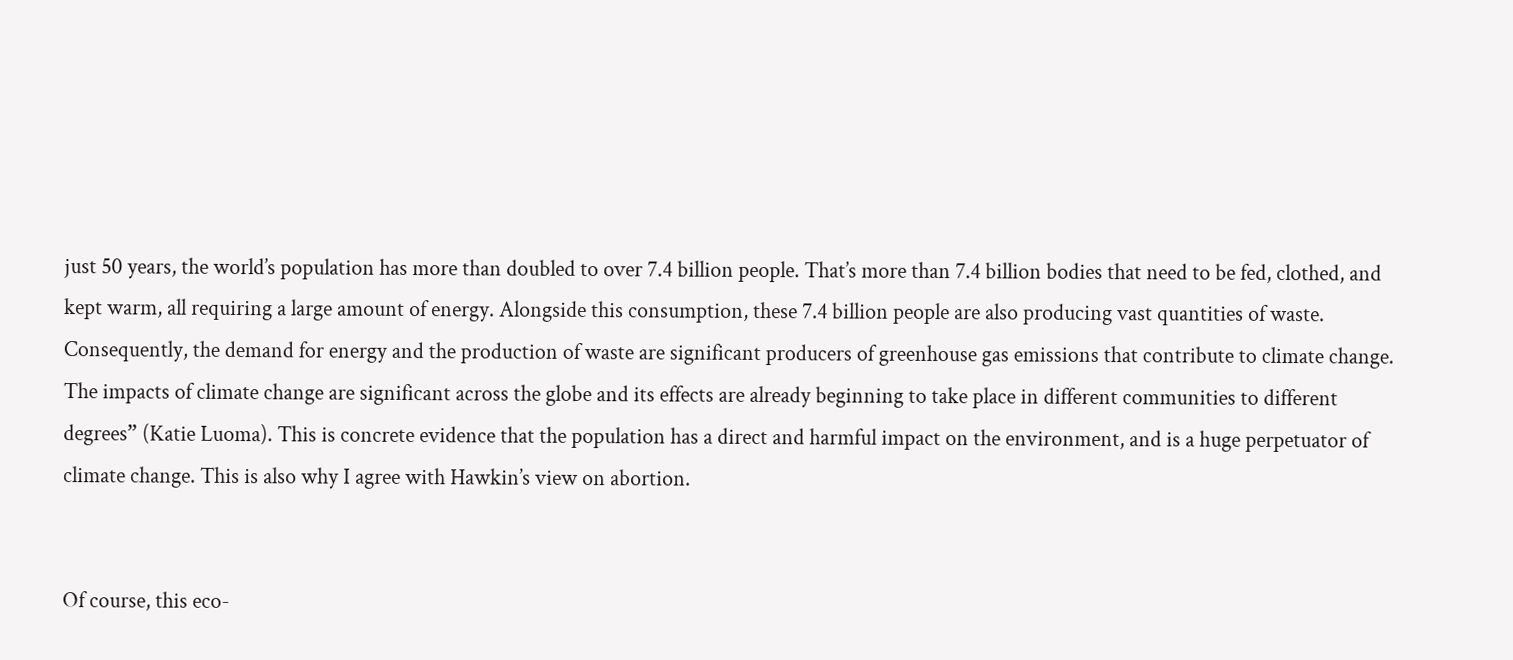just 50 years, the world’s population has more than doubled to over 7.4 billion people. That’s more than 7.4 billion bodies that need to be fed, clothed, and kept warm, all requiring a large amount of energy. Alongside this consumption, these 7.4 billion people are also producing vast quantities of waste. Consequently, the demand for energy and the production of waste are significant producers of greenhouse gas emissions that contribute to climate change. The impacts of climate change are significant across the globe and its effects are already beginning to take place in different communities to different degrees” (Katie Luoma). This is concrete evidence that the population has a direct and harmful impact on the environment, and is a huge perpetuator of climate change. This is also why I agree with Hawkin’s view on abortion.


Of course, this eco-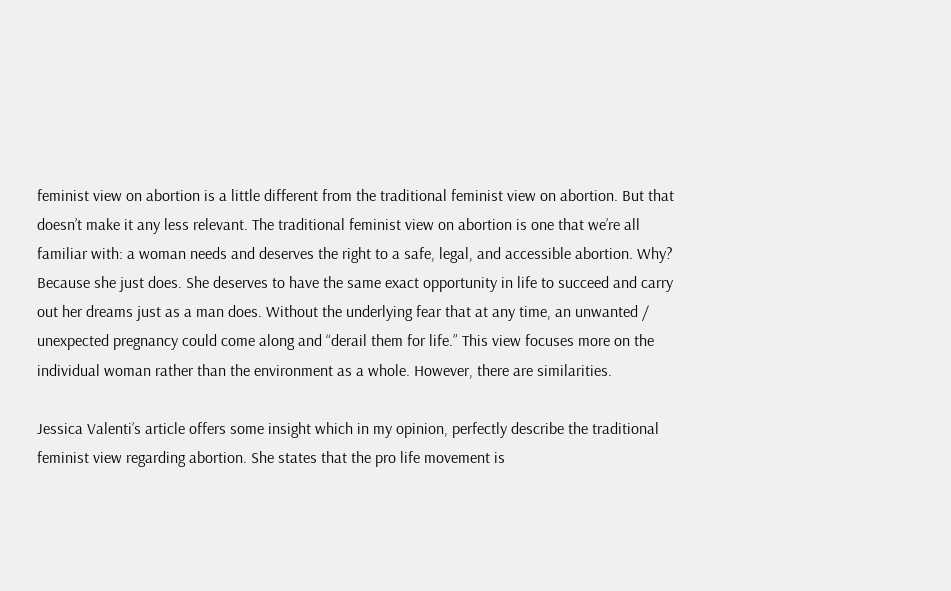feminist view on abortion is a little different from the traditional feminist view on abortion. But that doesn’t make it any less relevant. The traditional feminist view on abortion is one that we’re all familiar with: a woman needs and deserves the right to a safe, legal, and accessible abortion. Why? Because she just does. She deserves to have the same exact opportunity in life to succeed and carry out her dreams just as a man does. Without the underlying fear that at any time, an unwanted / unexpected pregnancy could come along and “derail them for life.” This view focuses more on the individual woman rather than the environment as a whole. However, there are similarities.

Jessica Valenti’s article offers some insight which in my opinion, perfectly describe the traditional feminist view regarding abortion. She states that the pro life movement is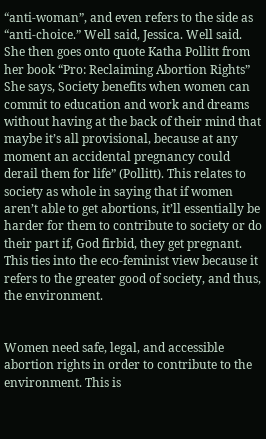“anti-woman”, and even refers to the side as “anti-choice.” Well said, Jessica. Well said. She then goes onto quote Katha Pollitt from her book “Pro: Reclaiming Abortion Rights” She says, Society benefits when women can commit to education and work and dreams without having at the back of their mind that maybe it’s all provisional, because at any moment an accidental pregnancy could derail them for life” (Pollitt). This relates to society as whole in saying that if women aren’t able to get abortions, it’ll essentially be harder for them to contribute to society or do their part if, God firbid, they get pregnant. This ties into the eco-feminist view because it refers to the greater good of society, and thus, the environment.


Women need safe, legal, and accessible abortion rights in order to contribute to the environment. This is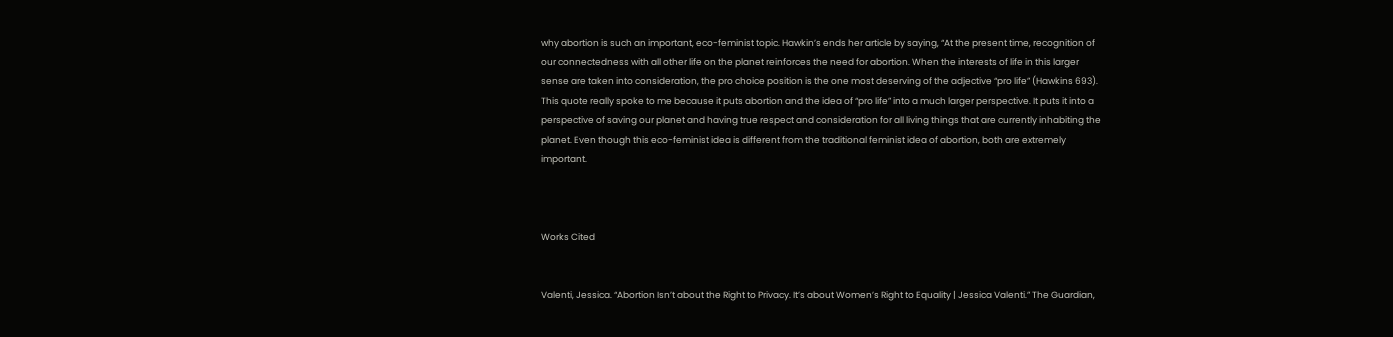why abortion is such an important, eco-feminist topic. Hawkin’s ends her article by saying, “At the present time, recognition of our connectedness with all other life on the planet reinforces the need for abortion. When the interests of life in this larger sense are taken into consideration, the pro choice position is the one most deserving of the adjective “pro life” (Hawkins 693). This quote really spoke to me because it puts abortion and the idea of “pro life” into a much larger perspective. It puts it into a perspective of saving our planet and having true respect and consideration for all living things that are currently inhabiting the planet. Even though this eco-feminist idea is different from the traditional feminist idea of abortion, both are extremely important.



Works Cited


Valenti, Jessica. “Abortion Isn’t about the Right to Privacy. It’s about Women’s Right to Equality | Jessica Valenti.” The Guardian,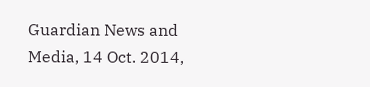Guardian News and Media, 14 Oct. 2014,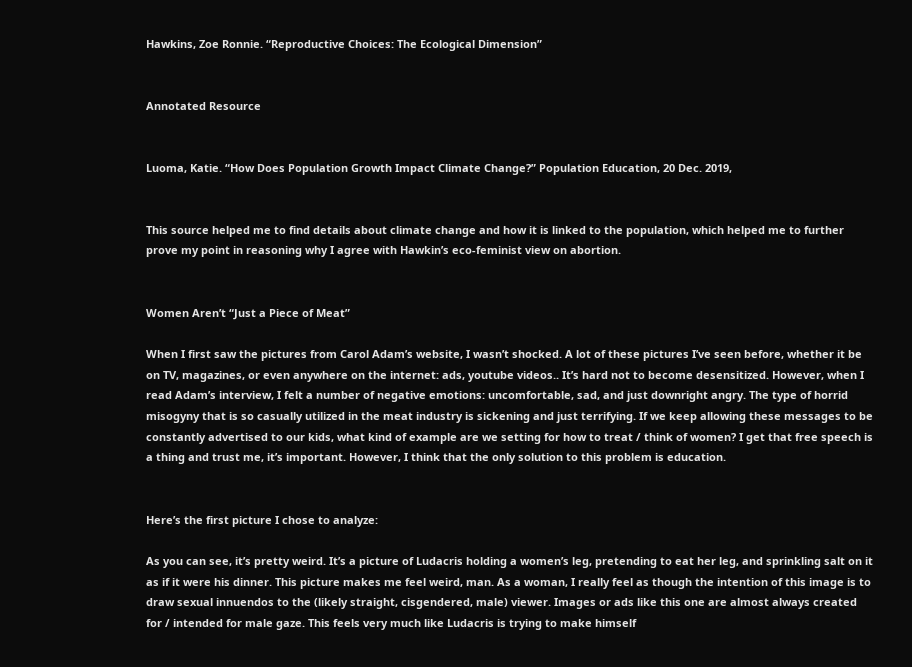Hawkins, Zoe Ronnie. “Reproductive Choices: The Ecological Dimension”


Annotated Resource


Luoma, Katie. “How Does Population Growth Impact Climate Change?” Population Education, 20 Dec. 2019,


This source helped me to find details about climate change and how it is linked to the population, which helped me to further prove my point in reasoning why I agree with Hawkin’s eco-feminist view on abortion.


Women Aren’t “Just a Piece of Meat”

When I first saw the pictures from Carol Adam’s website, I wasn’t shocked. A lot of these pictures I’ve seen before, whether it be on TV, magazines, or even anywhere on the internet: ads, youtube videos.. It’s hard not to become desensitized. However, when I read Adam’s interview, I felt a number of negative emotions: uncomfortable, sad, and just downright angry. The type of horrid misogyny that is so casually utilized in the meat industry is sickening and just terrifying. If we keep allowing these messages to be constantly advertised to our kids, what kind of example are we setting for how to treat / think of women? I get that free speech is a thing and trust me, it’s important. However, I think that the only solution to this problem is education.


Here’s the first picture I chose to analyze:

As you can see, it’s pretty weird. It’s a picture of Ludacris holding a women’s leg, pretending to eat her leg, and sprinkling salt on it as if it were his dinner. This picture makes me feel weird, man. As a woman, I really feel as though the intention of this image is to draw sexual innuendos to the (likely straight, cisgendered, male) viewer. Images or ads like this one are almost always created for / intended for male gaze. This feels very much like Ludacris is trying to make himself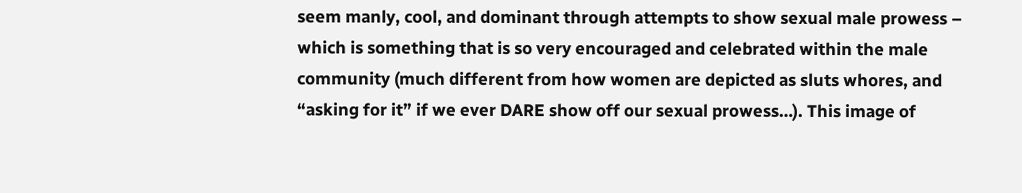seem manly, cool, and dominant through attempts to show sexual male prowess – which is something that is so very encouraged and celebrated within the male community (much different from how women are depicted as sluts whores, and “asking for it” if we ever DARE show off our sexual prowess…). This image of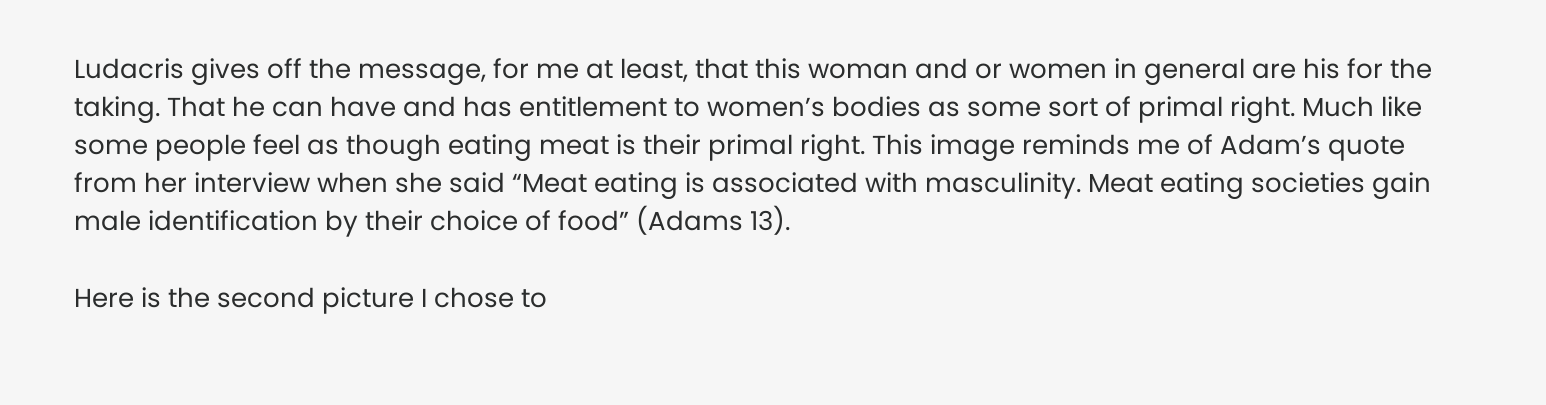Ludacris gives off the message, for me at least, that this woman and or women in general are his for the taking. That he can have and has entitlement to women’s bodies as some sort of primal right. Much like some people feel as though eating meat is their primal right. This image reminds me of Adam’s quote from her interview when she said “Meat eating is associated with masculinity. Meat eating societies gain male identification by their choice of food” (Adams 13).

Here is the second picture I chose to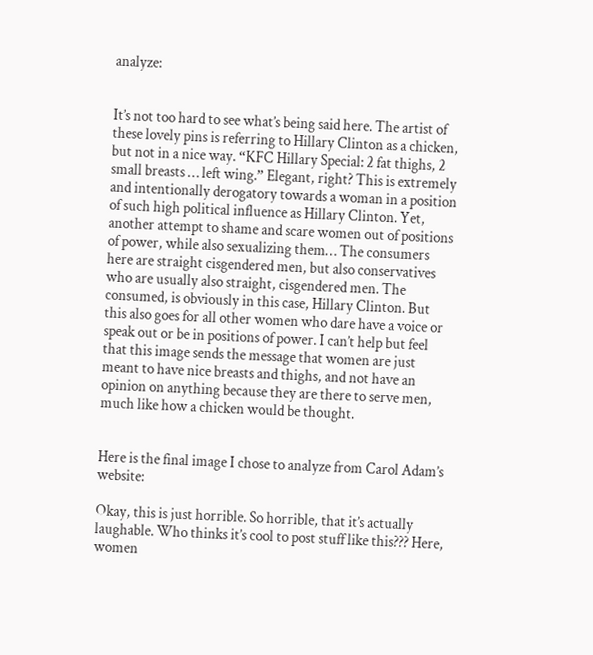analyze:


It’s not too hard to see what’s being said here. The artist of these lovely pins is referring to Hillary Clinton as a chicken, but not in a nice way. “KFC Hillary Special: 2 fat thighs, 2 small breasts … left wing.” Elegant, right? This is extremely and intentionally derogatory towards a woman in a position of such high political influence as Hillary Clinton. Yet, another attempt to shame and scare women out of positions of power, while also sexualizing them… The consumers here are straight cisgendered men, but also conservatives who are usually also straight, cisgendered men. The consumed, is obviously in this case, Hillary Clinton. But this also goes for all other women who dare have a voice or speak out or be in positions of power. I can’t help but feel that this image sends the message that women are just meant to have nice breasts and thighs, and not have an opinion on anything because they are there to serve men, much like how a chicken would be thought.


Here is the final image I chose to analyze from Carol Adam’s website:

Okay, this is just horrible. So horrible, that it’s actually laughable. Who thinks it’s cool to post stuff like this??? Here, women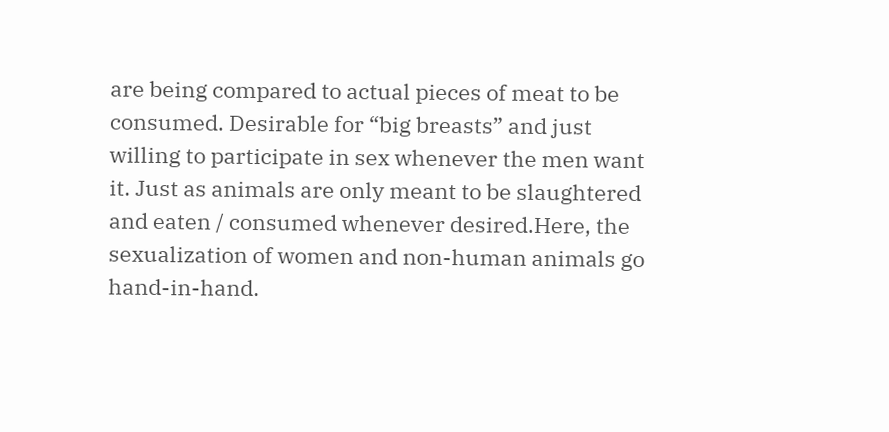are being compared to actual pieces of meat to be consumed. Desirable for “big breasts” and just willing to participate in sex whenever the men want it. Just as animals are only meant to be slaughtered and eaten / consumed whenever desired.Here, the sexualization of women and non-human animals go hand-in-hand.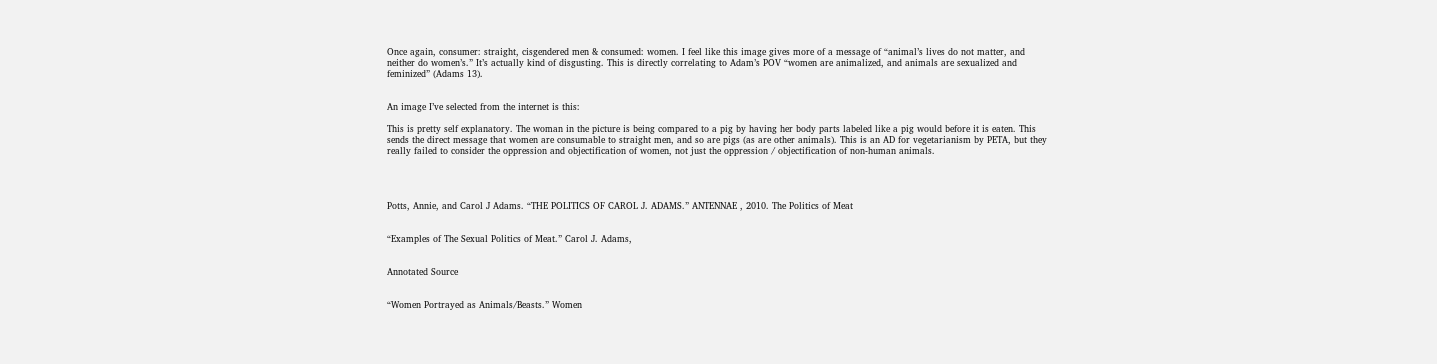Once again, consumer: straight, cisgendered men & consumed: women. I feel like this image gives more of a message of “animal’s lives do not matter, and neither do women’s.” It’s actually kind of disgusting. This is directly correlating to Adam’s POV “women are animalized, and animals are sexualized and feminized” (Adams 13).


An image I’ve selected from the internet is this:

This is pretty self explanatory. The woman in the picture is being compared to a pig by having her body parts labeled like a pig would before it is eaten. This sends the direct message that women are consumable to straight men, and so are pigs (as are other animals). This is an AD for vegetarianism by PETA, but they really failed to consider the oppression and objectification of women, not just the oppression / objectification of non-human animals.




Potts, Annie, and Carol J Adams. “THE POLITICS OF CAROL J. ADAMS.” ANTENNAE , 2010. The Politics of Meat


“Examples of The Sexual Politics of Meat.” Carol J. Adams,


Annotated Source


“Women Portrayed as Animals/Beasts.” Women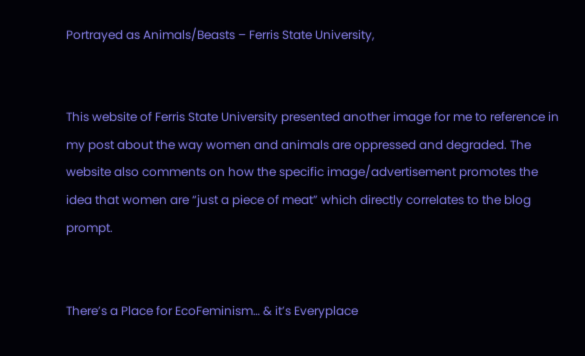Portrayed as Animals/Beasts – Ferris State University,


This website of Ferris State University presented another image for me to reference in my post about the way women and animals are oppressed and degraded. The website also comments on how the specific image/advertisement promotes the idea that women are “just a piece of meat” which directly correlates to the blog prompt.


There’s a Place for EcoFeminism… & it’s Everyplace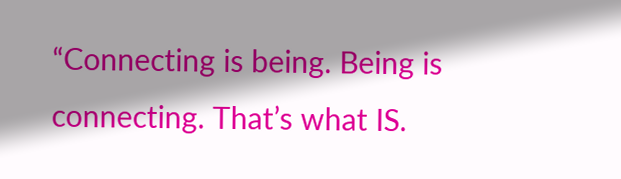“Connecting is being. Being is connecting. That’s what IS.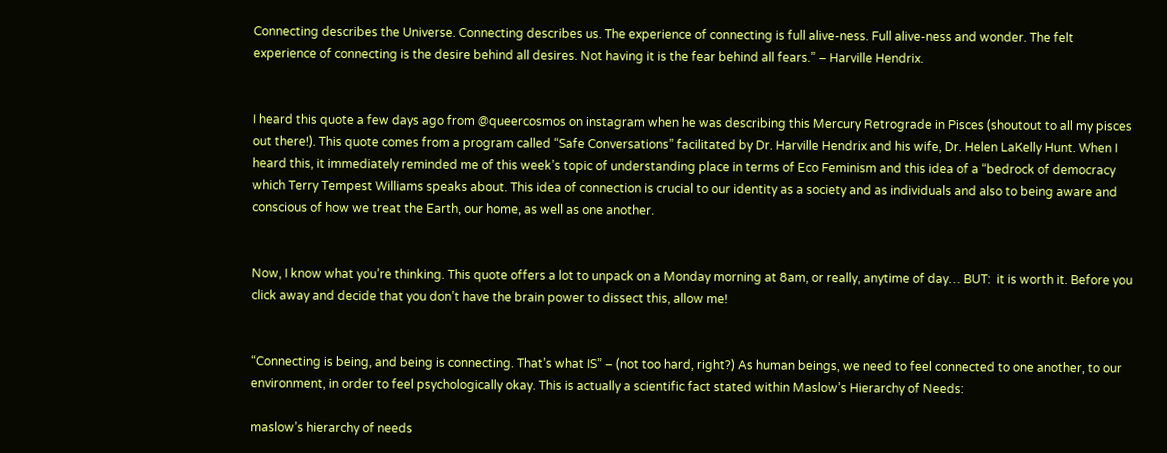Connecting describes the Universe. Connecting describes us. The experience of connecting is full alive-ness. Full alive-ness and wonder. The felt experience of connecting is the desire behind all desires. Not having it is the fear behind all fears.” – Harville Hendrix.


I heard this quote a few days ago from @queercosmos on instagram when he was describing this Mercury Retrograde in Pisces (shoutout to all my pisces out there!). This quote comes from a program called “Safe Conversations” facilitated by Dr. Harville Hendrix and his wife, Dr. Helen LaKelly Hunt. When I heard this, it immediately reminded me of this week’s topic of understanding place in terms of Eco Feminism and this idea of a “bedrock of democracy which Terry Tempest Williams speaks about. This idea of connection is crucial to our identity as a society and as individuals and also to being aware and conscious of how we treat the Earth, our home, as well as one another.


Now, I know what you’re thinking. This quote offers a lot to unpack on a Monday morning at 8am, or really, anytime of day… BUT:  it is worth it. Before you click away and decide that you don’t have the brain power to dissect this, allow me!


“Connecting is being, and being is connecting. That’s what IS” – (not too hard, right?) As human beings, we need to feel connected to one another, to our environment, in order to feel psychologically okay. This is actually a scientific fact stated within Maslow’s Hierarchy of Needs:

maslow’s hierarchy of needs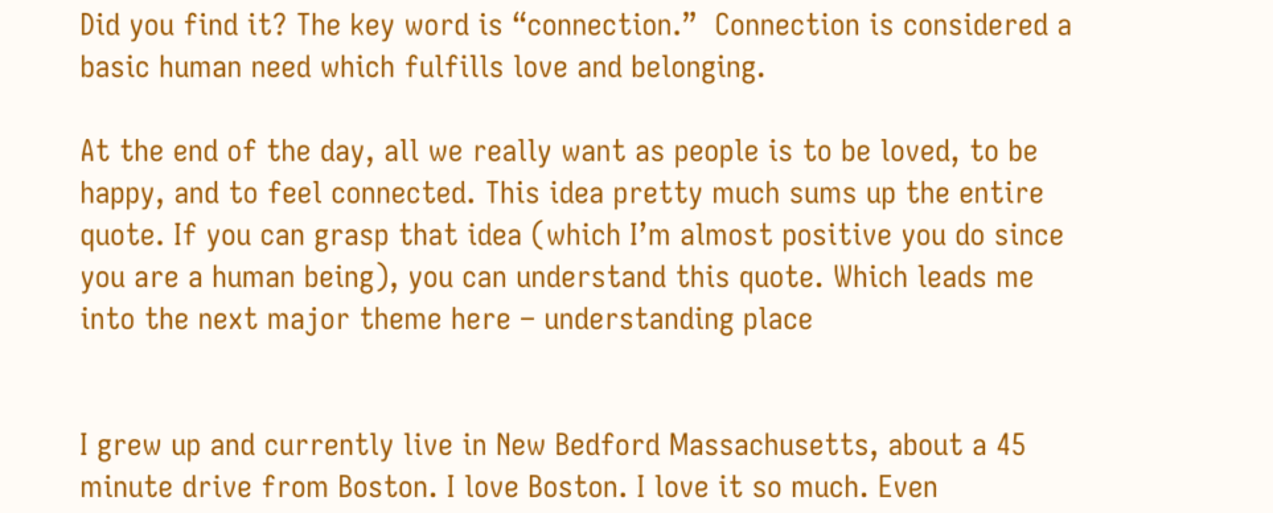Did you find it? The key word is “connection.”  Connection is considered a basic human need which fulfills love and belonging.

At the end of the day, all we really want as people is to be loved, to be happy, and to feel connected. This idea pretty much sums up the entire quote. If you can grasp that idea (which I’m almost positive you do since you are a human being), you can understand this quote. Which leads me into the next major theme here – understanding place


I grew up and currently live in New Bedford Massachusetts, about a 45 minute drive from Boston. I love Boston. I love it so much. Even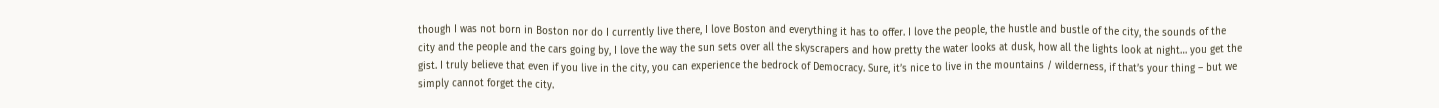though I was not born in Boston nor do I currently live there, I love Boston and everything it has to offer. I love the people, the hustle and bustle of the city, the sounds of the city and the people and the cars going by, I love the way the sun sets over all the skyscrapers and how pretty the water looks at dusk, how all the lights look at night… you get the gist. I truly believe that even if you live in the city, you can experience the bedrock of Democracy. Sure, it’s nice to live in the mountains / wilderness, if that’s your thing – but we simply cannot forget the city.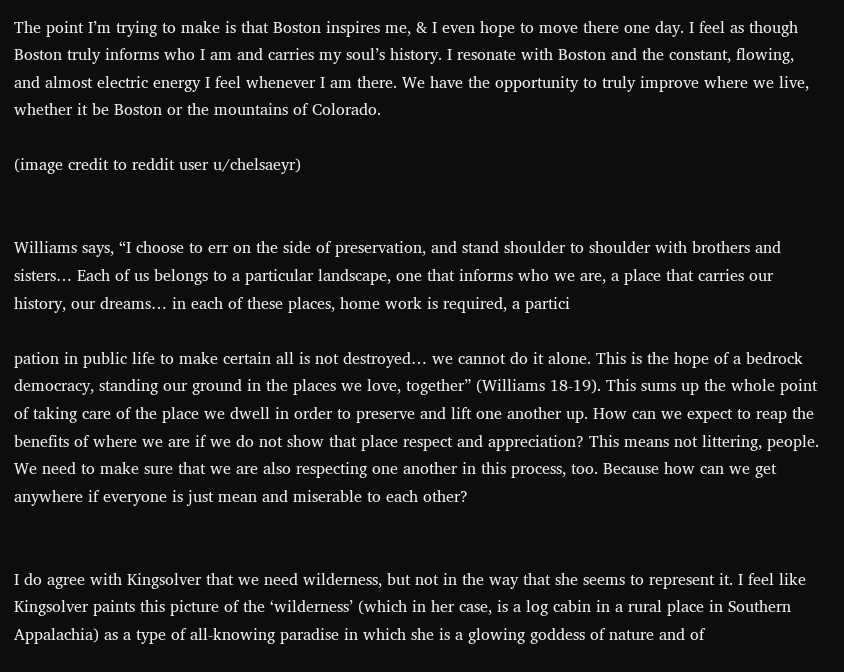The point I’m trying to make is that Boston inspires me, & I even hope to move there one day. I feel as though Boston truly informs who I am and carries my soul’s history. I resonate with Boston and the constant, flowing, and almost electric energy I feel whenever I am there. We have the opportunity to truly improve where we live, whether it be Boston or the mountains of Colorado.

(image credit to reddit user u/chelsaeyr)


Williams says, “I choose to err on the side of preservation, and stand shoulder to shoulder with brothers and sisters… Each of us belongs to a particular landscape, one that informs who we are, a place that carries our history, our dreams… in each of these places, home work is required, a partici

pation in public life to make certain all is not destroyed… we cannot do it alone. This is the hope of a bedrock democracy, standing our ground in the places we love, together” (Williams 18-19). This sums up the whole point of taking care of the place we dwell in order to preserve and lift one another up. How can we expect to reap the benefits of where we are if we do not show that place respect and appreciation? This means not littering, people. We need to make sure that we are also respecting one another in this process, too. Because how can we get anywhere if everyone is just mean and miserable to each other?


I do agree with Kingsolver that we need wilderness, but not in the way that she seems to represent it. I feel like Kingsolver paints this picture of the ‘wilderness’ (which in her case, is a log cabin in a rural place in Southern Appalachia) as a type of all-knowing paradise in which she is a glowing goddess of nature and of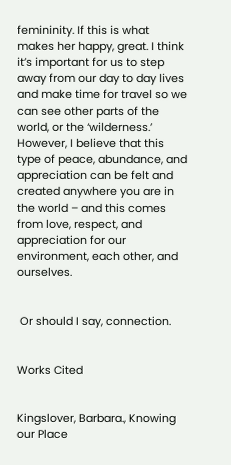femininity. If this is what makes her happy, great. I think it’s important for us to step away from our day to day lives and make time for travel so we can see other parts of the world, or the ‘wilderness.’ However, I believe that this type of peace, abundance, and appreciation can be felt and created anywhere you are in the world – and this comes from love, respect, and appreciation for our environment, each other, and ourselves.


 Or should I say, connection.


Works Cited


Kingslover, Barbara., Knowing our Place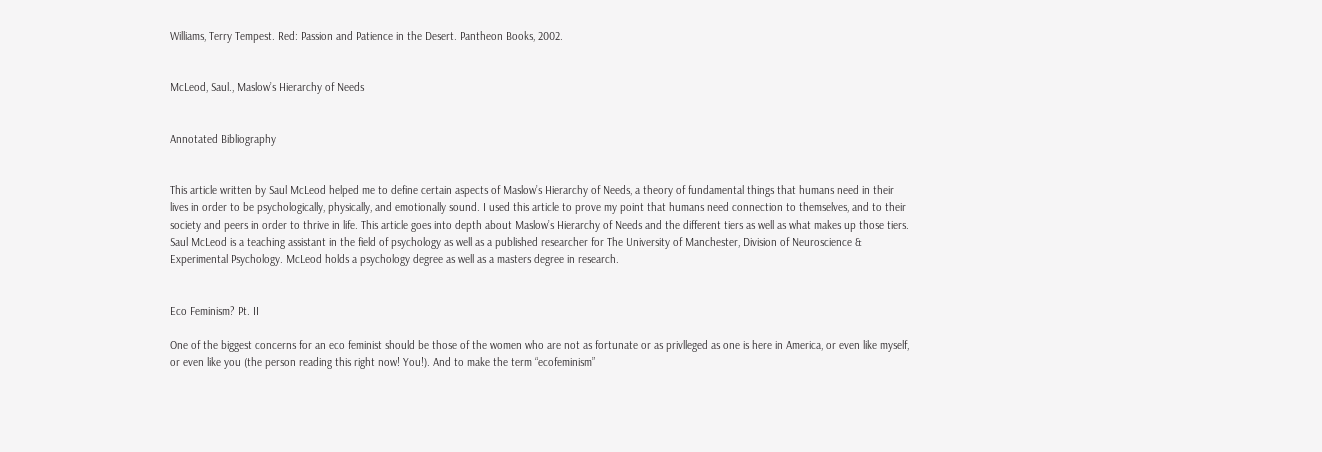Williams, Terry Tempest. Red: Passion and Patience in the Desert. Pantheon Books, 2002.


McLeod, Saul., Maslow’s Hierarchy of Needs


Annotated Bibliography


This article written by Saul McLeod helped me to define certain aspects of Maslow’s Hierarchy of Needs, a theory of fundamental things that humans need in their lives in order to be psychologically, physically, and emotionally sound. I used this article to prove my point that humans need connection to themselves, and to their society and peers in order to thrive in life. This article goes into depth about Maslow’s Hierarchy of Needs and the different tiers as well as what makes up those tiers. Saul McLeod is a teaching assistant in the field of psychology as well as a published researcher for The University of Manchester, Division of Neuroscience & Experimental Psychology. McLeod holds a psychology degree as well as a masters degree in research.


Eco Feminism? Pt. II

One of the biggest concerns for an eco feminist should be those of the women who are not as fortunate or as privlleged as one is here in America, or even like myself, or even like you (the person reading this right now! You!). And to make the term “ecofeminism”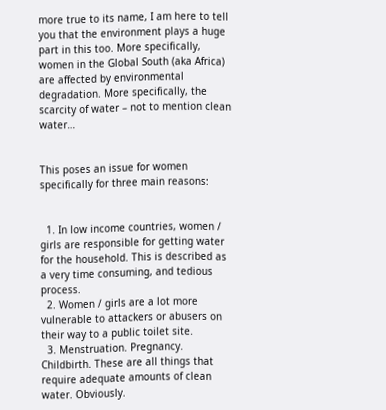more true to its name, I am here to tell you that the environment plays a huge part in this too. More specifically, women in the Global South (aka Africa) are affected by environmental degradation. More specifically, the scarcity of water – not to mention clean water…


This poses an issue for women specifically for three main reasons:


  1. In low income countries, women / girls are responsible for getting water for the household. This is described as a very time consuming, and tedious process.
  2. Women / girls are a lot more vulnerable to attackers or abusers on their way to a public toilet site.
  3. Menstruation. Pregnancy. Childbirth. These are all things that require adequate amounts of clean water. Obviously.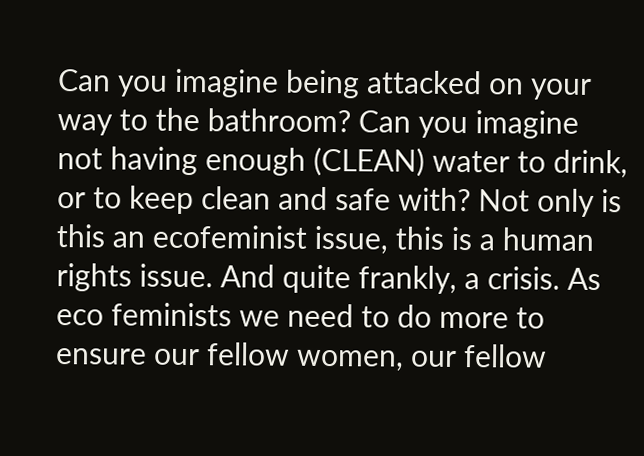Can you imagine being attacked on your way to the bathroom? Can you imagine not having enough (CLEAN) water to drink, or to keep clean and safe with? Not only is this an ecofeminist issue, this is a human rights issue. And quite frankly, a crisis. As eco feminists we need to do more to ensure our fellow women, our fellow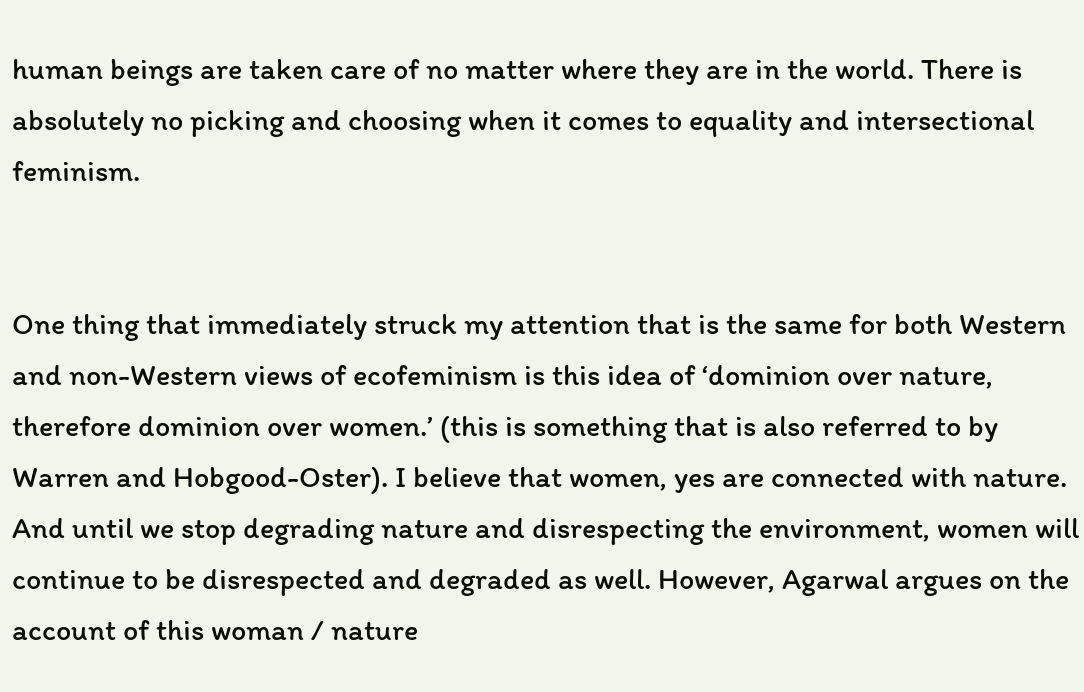human beings are taken care of no matter where they are in the world. There is absolutely no picking and choosing when it comes to equality and intersectional feminism.


One thing that immediately struck my attention that is the same for both Western and non-Western views of ecofeminism is this idea of ‘dominion over nature, therefore dominion over women.’ (this is something that is also referred to by Warren and Hobgood-Oster). I believe that women, yes are connected with nature. And until we stop degrading nature and disrespecting the environment, women will continue to be disrespected and degraded as well. However, Agarwal argues on the account of this woman / nature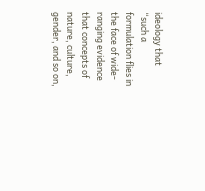ideology that “such a formulation flies in the face of wide-ranging evidence that concepts of nature, culture, gender, and so on,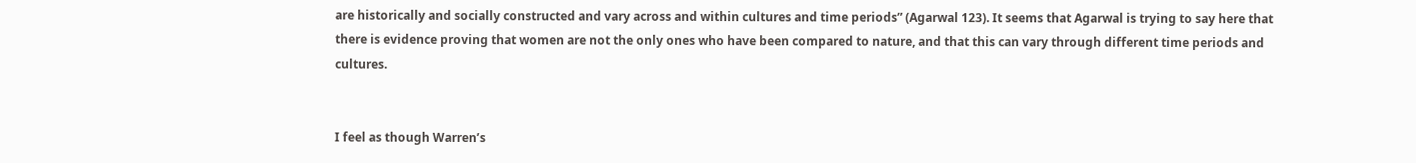are historically and socially constructed and vary across and within cultures and time periods” (Agarwal 123). It seems that Agarwal is trying to say here that there is evidence proving that women are not the only ones who have been compared to nature, and that this can vary through different time periods and cultures.


I feel as though Warren’s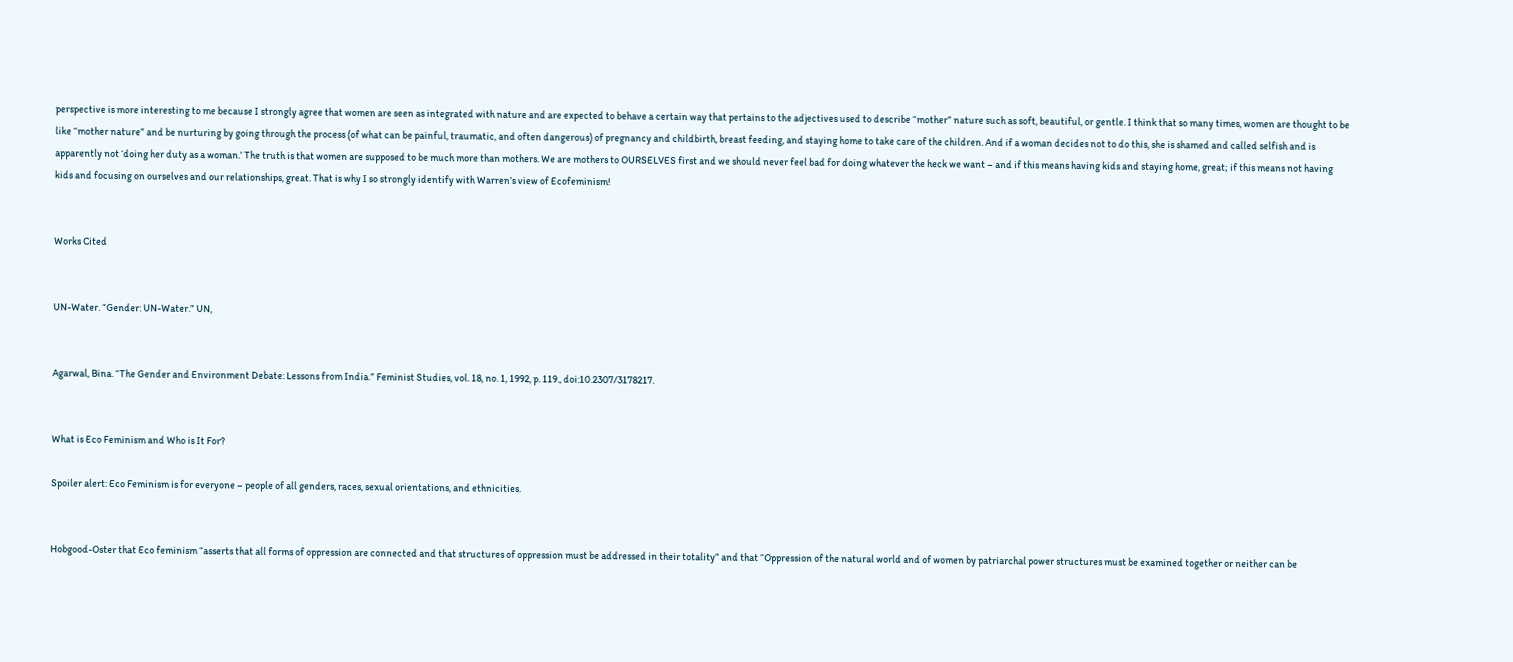perspective is more interesting to me because I strongly agree that women are seen as integrated with nature and are expected to behave a certain way that pertains to the adjectives used to describe “mother” nature such as soft, beautiful, or gentle. I think that so many times, women are thought to be like “mother nature” and be nurturing by going through the process (of what can be painful, traumatic, and often dangerous) of pregnancy and childbirth, breast feeding, and staying home to take care of the children. And if a woman decides not to do this, she is shamed and called selfish and is apparently not ‘doing her duty as a woman.’ The truth is that women are supposed to be much more than mothers. We are mothers to OURSELVES first and we should never feel bad for doing whatever the heck we want – and if this means having kids and staying home, great; if this means not having kids and focusing on ourselves and our relationships, great. That is why I so strongly identify with Warren’s view of Ecofeminism!


Works Cited


UN-Water. “Gender: UN-Water.” UN,


Agarwal, Bina. “The Gender and Environment Debate: Lessons from India.” Feminist Studies, vol. 18, no. 1, 1992, p. 119., doi:10.2307/3178217.


What is Eco Feminism and Who is It For?

Spoiler alert: Eco Feminism is for everyone – people of all genders, races, sexual orientations, and ethnicities.


Hobgood-Oster that Eco feminism “asserts that all forms of oppression are connected and that structures of oppression must be addressed in their totality” and that “Oppression of the natural world and of women by patriarchal power structures must be examined together or neither can be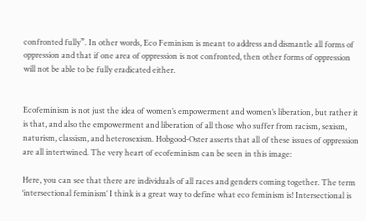confronted fully”. In other words, Eco Feminism is meant to address and dismantle all forms of oppression and that if one area of oppression is not confronted, then other forms of oppression will not be able to be fully eradicated either.


Ecofeminism is not just the idea of women’s empowerment and women’s liberation, but rather it is that, and also the empowerment and liberation of all those who suffer from racism, sexism, naturism, classism, and heterosexism. Hobgood-Oster asserts that all of these issues of oppression are all intertwined. The very heart of ecofeminism can be seen in this image:

Here, you can see that there are individuals of all races and genders coming together. The term ‘intersectional feminism’ I think is a great way to define what eco feminism is! Intersectional is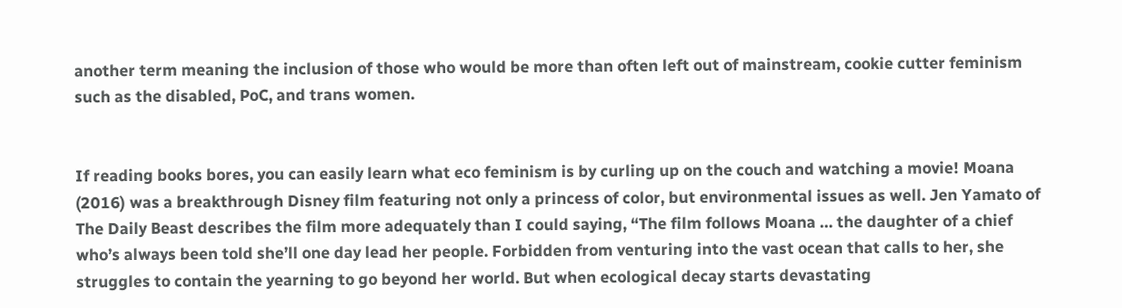another term meaning the inclusion of those who would be more than often left out of mainstream, cookie cutter feminism such as the disabled, PoC, and trans women.


If reading books bores, you can easily learn what eco feminism is by curling up on the couch and watching a movie! Moana (2016) was a breakthrough Disney film featuring not only a princess of color, but environmental issues as well. Jen Yamato of The Daily Beast describes the film more adequately than I could saying, “The film follows Moana … the daughter of a chief who’s always been told she’ll one day lead her people. Forbidden from venturing into the vast ocean that calls to her, she struggles to contain the yearning to go beyond her world. But when ecological decay starts devastating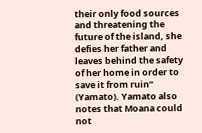their only food sources and threatening the future of the island, she defies her father and leaves behind the safety of her home in order to save it from ruin” (Yamato). Yamato also notes that Moana could not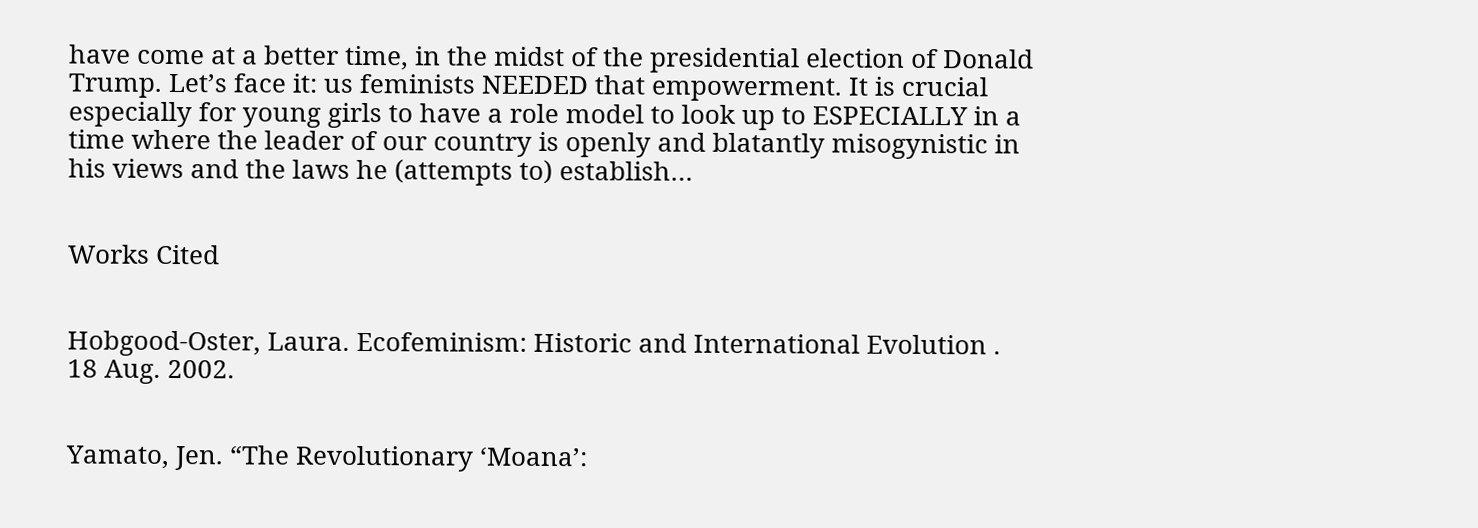have come at a better time, in the midst of the presidential election of Donald Trump. Let’s face it: us feminists NEEDED that empowerment. It is crucial especially for young girls to have a role model to look up to ESPECIALLY in a time where the leader of our country is openly and blatantly misogynistic in his views and the laws he (attempts to) establish…


Works Cited


Hobgood-Oster, Laura. Ecofeminism: Historic and International Evolution . 18 Aug. 2002.


Yamato, Jen. “The Revolutionary ‘Moana’: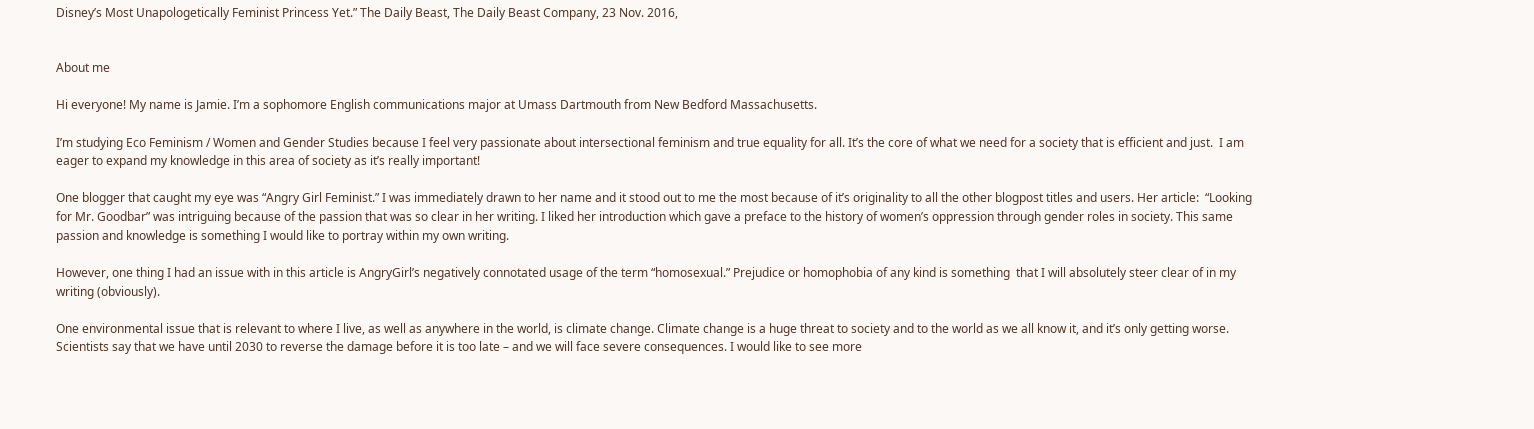Disney’s Most Unapologetically Feminist Princess Yet.” The Daily Beast, The Daily Beast Company, 23 Nov. 2016,


About me

Hi everyone! My name is Jamie. I’m a sophomore English communications major at Umass Dartmouth from New Bedford Massachusetts.

I’m studying Eco Feminism / Women and Gender Studies because I feel very passionate about intersectional feminism and true equality for all. It’s the core of what we need for a society that is efficient and just.  I am eager to expand my knowledge in this area of society as it’s really important!

One blogger that caught my eye was “Angry Girl Feminist.” I was immediately drawn to her name and it stood out to me the most because of it’s originality to all the other blogpost titles and users. Her article:  “Looking for Mr. Goodbar” was intriguing because of the passion that was so clear in her writing. I liked her introduction which gave a preface to the history of women’s oppression through gender roles in society. This same passion and knowledge is something I would like to portray within my own writing.

However, one thing I had an issue with in this article is AngryGirl’s negatively connotated usage of the term “homosexual.” Prejudice or homophobia of any kind is something  that I will absolutely steer clear of in my writing (obviously).

One environmental issue that is relevant to where I live, as well as anywhere in the world, is climate change. Climate change is a huge threat to society and to the world as we all know it, and it’s only getting worse. Scientists say that we have until 2030 to reverse the damage before it is too late – and we will face severe consequences. I would like to see more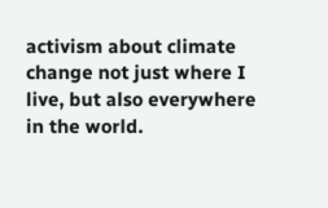activism about climate change not just where I live, but also everywhere in the world.